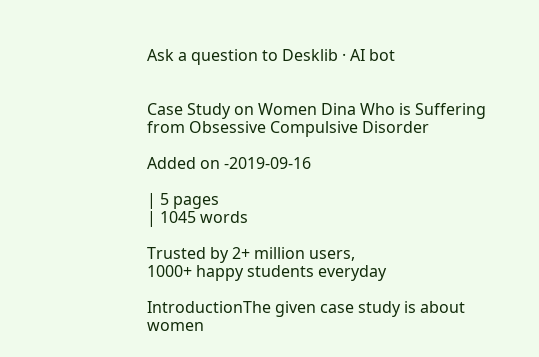Ask a question to Desklib · AI bot


Case Study on Women Dina Who is Suffering from Obsessive Compulsive Disorder

Added on -2019-09-16

| 5 pages
| 1045 words

Trusted by 2+ million users,
1000+ happy students everyday

IntroductionThe given case study is about women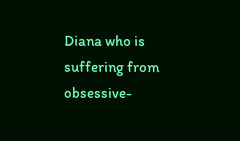Diana who is suffering from obsessive-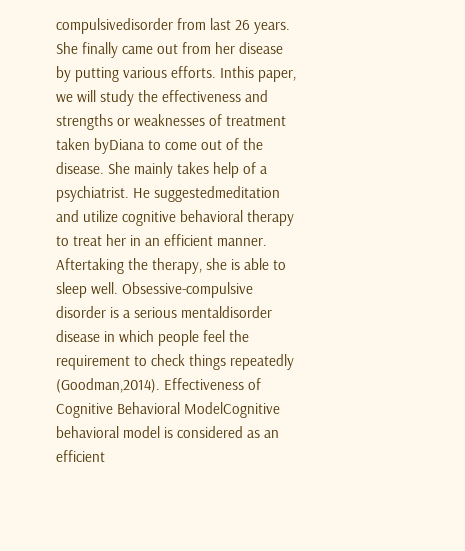compulsivedisorder from last 26 years. She finally came out from her disease by putting various efforts. Inthis paper, we will study the effectiveness and strengths or weaknesses of treatment taken byDiana to come out of the disease. She mainly takes help of a psychiatrist. He suggestedmeditation and utilize cognitive behavioral therapy to treat her in an efficient manner. Aftertaking the therapy, she is able to sleep well. Obsessive-compulsive disorder is a serious mentaldisorder disease in which people feel the requirement to check things repeatedly (Goodman,2014). Effectiveness of Cognitive Behavioral ModelCognitive behavioral model is considered as an efficient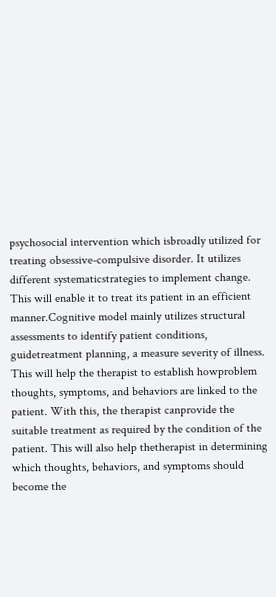psychosocial intervention which isbroadly utilized for treating obsessive-compulsive disorder. It utilizes different systematicstrategies to implement change. This will enable it to treat its patient in an efficient manner.Cognitive model mainly utilizes structural assessments to identify patient conditions, guidetreatment planning, a measure severity of illness. This will help the therapist to establish howproblem thoughts, symptoms, and behaviors are linked to the patient. With this, the therapist canprovide the suitable treatment as required by the condition of the patient. This will also help thetherapist in determining which thoughts, behaviors, and symptoms should become the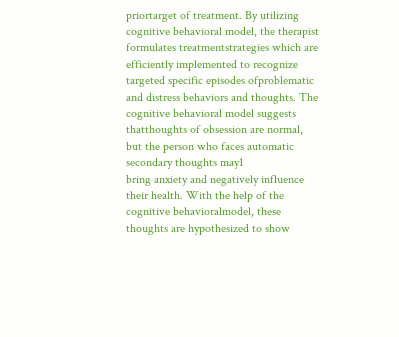priortarget of treatment. By utilizing cognitive behavioral model, the therapist formulates treatmentstrategies which are efficiently implemented to recognize targeted specific episodes ofproblematic and distress behaviors and thoughts. The cognitive behavioral model suggests thatthoughts of obsession are normal, but the person who faces automatic secondary thoughts may1
bring anxiety and negatively influence their health. With the help of the cognitive behavioralmodel, these thoughts are hypothesized to show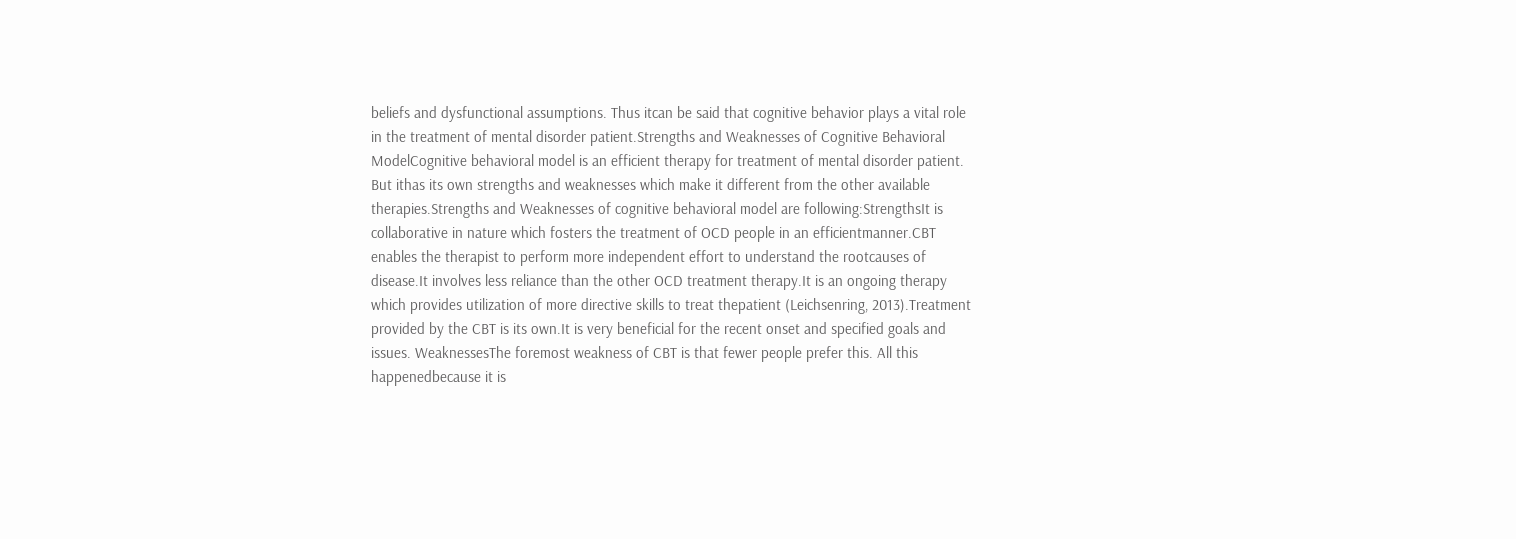beliefs and dysfunctional assumptions. Thus itcan be said that cognitive behavior plays a vital role in the treatment of mental disorder patient.Strengths and Weaknesses of Cognitive Behavioral ModelCognitive behavioral model is an efficient therapy for treatment of mental disorder patient. But ithas its own strengths and weaknesses which make it different from the other available therapies.Strengths and Weaknesses of cognitive behavioral model are following:StrengthsIt is collaborative in nature which fosters the treatment of OCD people in an efficientmanner.CBT enables the therapist to perform more independent effort to understand the rootcauses of disease.It involves less reliance than the other OCD treatment therapy.It is an ongoing therapy which provides utilization of more directive skills to treat thepatient (Leichsenring, 2013).Treatment provided by the CBT is its own.It is very beneficial for the recent onset and specified goals and issues. WeaknessesThe foremost weakness of CBT is that fewer people prefer this. All this happenedbecause it is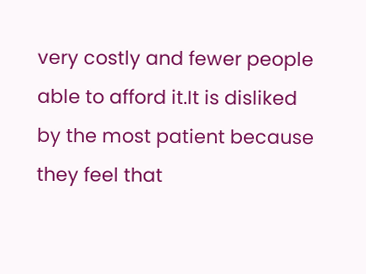very costly and fewer people able to afford it.It is disliked by the most patient because they feel that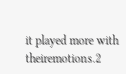it played more with theiremotions.2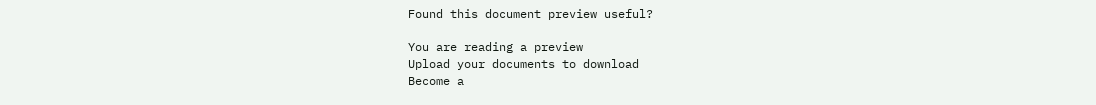Found this document preview useful?

You are reading a preview
Upload your documents to download
Become a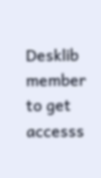Desklib member to get accesss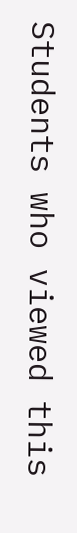Students who viewed this